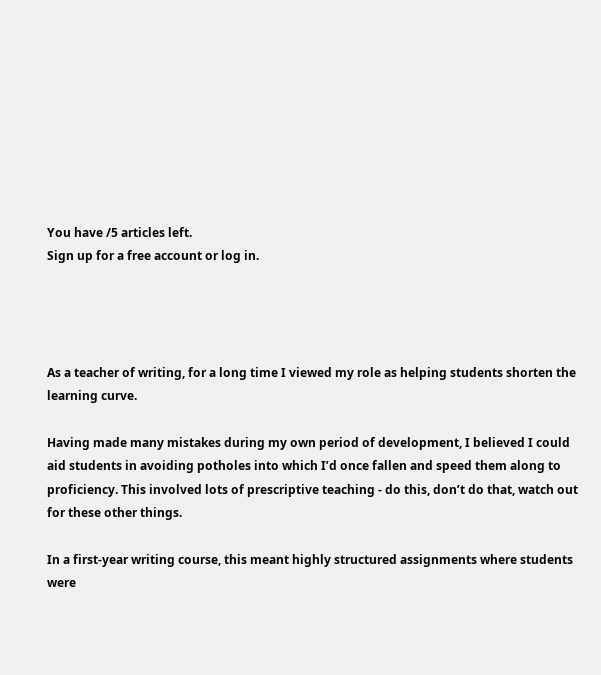You have /5 articles left.
Sign up for a free account or log in.




As a teacher of writing, for a long time I viewed my role as helping students shorten the learning curve.

Having made many mistakes during my own period of development, I believed I could aid students in avoiding potholes into which I’d once fallen and speed them along to proficiency. This involved lots of prescriptive teaching - do this, don’t do that, watch out for these other things.

In a first-year writing course, this meant highly structured assignments where students were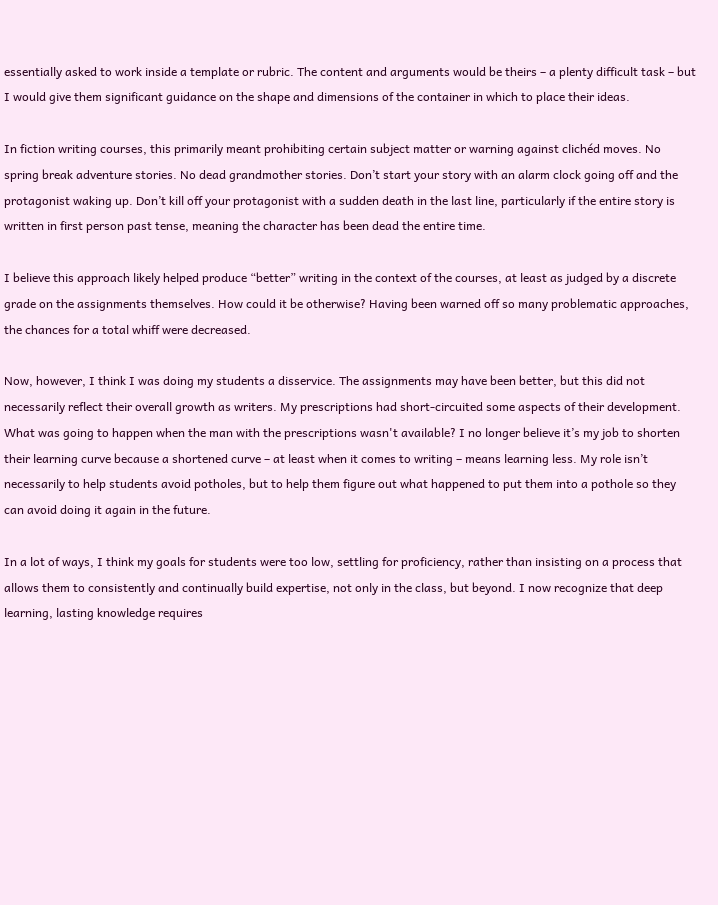essentially asked to work inside a template or rubric. The content and arguments would be theirs – a plenty difficult task – but I would give them significant guidance on the shape and dimensions of the container in which to place their ideas.

In fiction writing courses, this primarily meant prohibiting certain subject matter or warning against clichéd moves. No spring break adventure stories. No dead grandmother stories. Don’t start your story with an alarm clock going off and the protagonist waking up. Don’t kill off your protagonist with a sudden death in the last line, particularly if the entire story is written in first person past tense, meaning the character has been dead the entire time.

I believe this approach likely helped produce “better” writing in the context of the courses, at least as judged by a discrete grade on the assignments themselves. How could it be otherwise? Having been warned off so many problematic approaches, the chances for a total whiff were decreased.

Now, however, I think I was doing my students a disservice. The assignments may have been better, but this did not necessarily reflect their overall growth as writers. My prescriptions had short-circuited some aspects of their development. What was going to happen when the man with the prescriptions wasn't available? I no longer believe it’s my job to shorten their learning curve because a shortened curve – at least when it comes to writing – means learning less. My role isn’t necessarily to help students avoid potholes, but to help them figure out what happened to put them into a pothole so they can avoid doing it again in the future.

In a lot of ways, I think my goals for students were too low, settling for proficiency, rather than insisting on a process that allows them to consistently and continually build expertise, not only in the class, but beyond. I now recognize that deep learning, lasting knowledge requires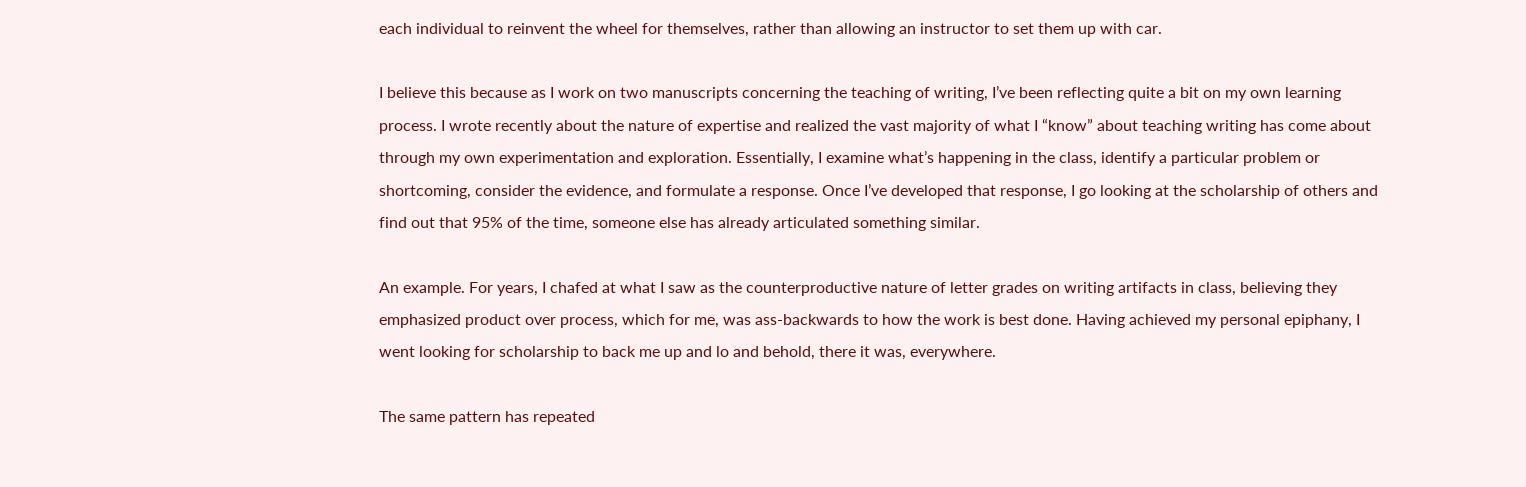each individual to reinvent the wheel for themselves, rather than allowing an instructor to set them up with car.

I believe this because as I work on two manuscripts concerning the teaching of writing, I’ve been reflecting quite a bit on my own learning process. I wrote recently about the nature of expertise and realized the vast majority of what I “know” about teaching writing has come about through my own experimentation and exploration. Essentially, I examine what’s happening in the class, identify a particular problem or shortcoming, consider the evidence, and formulate a response. Once I’ve developed that response, I go looking at the scholarship of others and find out that 95% of the time, someone else has already articulated something similar.

An example. For years, I chafed at what I saw as the counterproductive nature of letter grades on writing artifacts in class, believing they emphasized product over process, which for me, was ass-backwards to how the work is best done. Having achieved my personal epiphany, I went looking for scholarship to back me up and lo and behold, there it was, everywhere.

The same pattern has repeated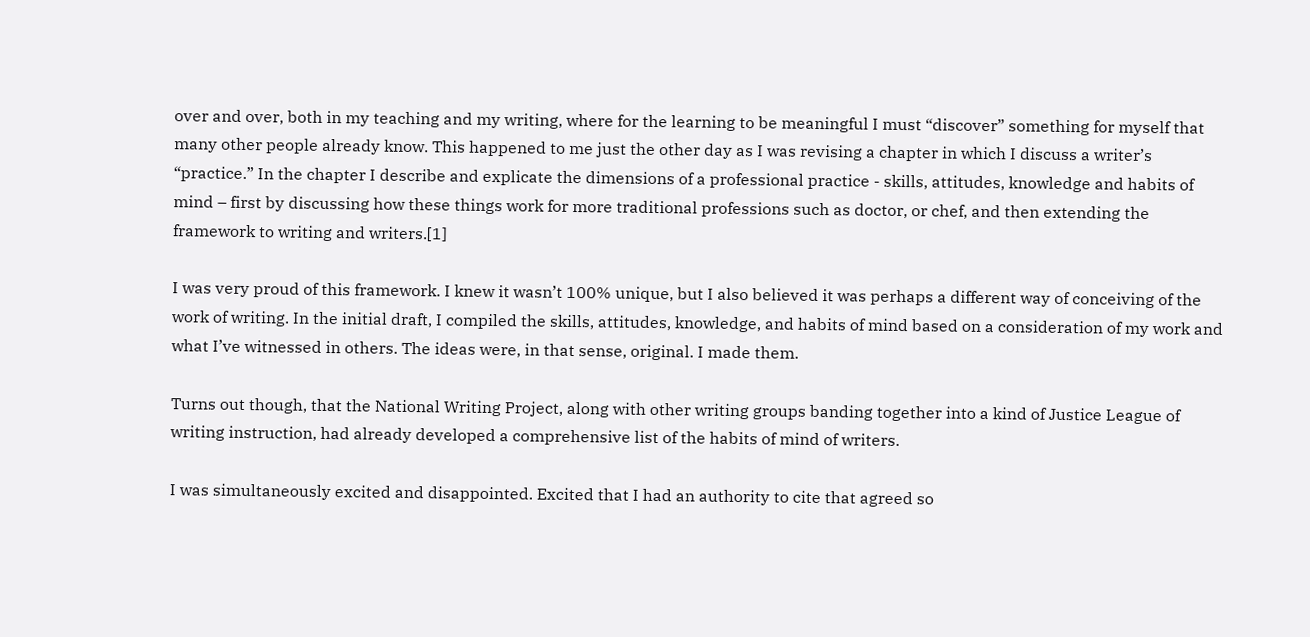over and over, both in my teaching and my writing, where for the learning to be meaningful I must “discover” something for myself that many other people already know. This happened to me just the other day as I was revising a chapter in which I discuss a writer’s “practice.” In the chapter I describe and explicate the dimensions of a professional practice - skills, attitudes, knowledge and habits of mind – first by discussing how these things work for more traditional professions such as doctor, or chef, and then extending the framework to writing and writers.[1]

I was very proud of this framework. I knew it wasn’t 100% unique, but I also believed it was perhaps a different way of conceiving of the work of writing. In the initial draft, I compiled the skills, attitudes, knowledge, and habits of mind based on a consideration of my work and what I’ve witnessed in others. The ideas were, in that sense, original. I made them.

Turns out though, that the National Writing Project, along with other writing groups banding together into a kind of Justice League of writing instruction, had already developed a comprehensive list of the habits of mind of writers.

I was simultaneously excited and disappointed. Excited that I had an authority to cite that agreed so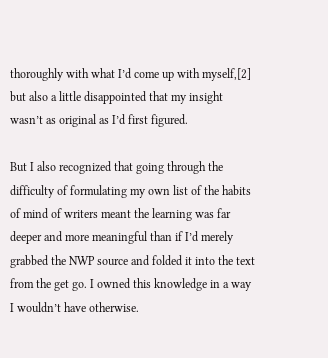thoroughly with what I’d come up with myself,[2] but also a little disappointed that my insight wasn’t as original as I’d first figured.

But I also recognized that going through the difficulty of formulating my own list of the habits of mind of writers meant the learning was far deeper and more meaningful than if I’d merely grabbed the NWP source and folded it into the text from the get go. I owned this knowledge in a way I wouldn’t have otherwise.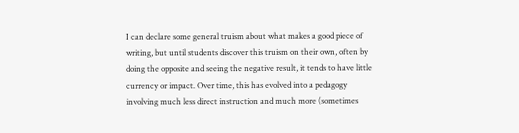I can declare some general truism about what makes a good piece of writing, but until students discover this truism on their own, often by doing the opposite and seeing the negative result, it tends to have little currency or impact. Over time, this has evolved into a pedagogy involving much less direct instruction and much more (sometimes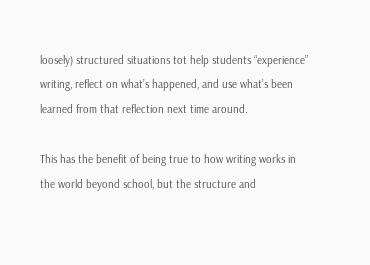loosely) structured situations tot help students “experience” writing, reflect on what’s happened, and use what’s been learned from that reflection next time around.

This has the benefit of being true to how writing works in the world beyond school, but the structure and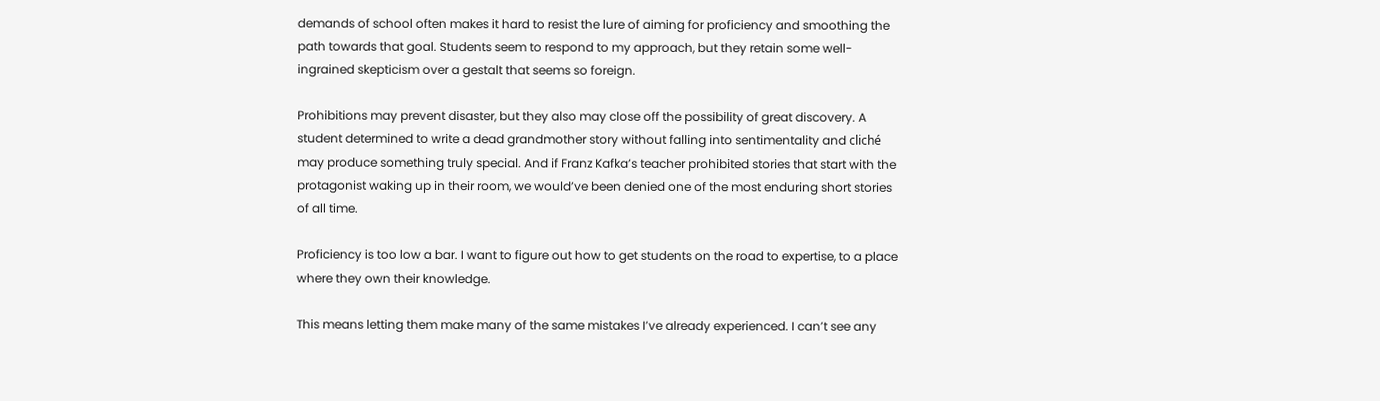demands of school often makes it hard to resist the lure of aiming for proficiency and smoothing the path towards that goal. Students seem to respond to my approach, but they retain some well-ingrained skepticism over a gestalt that seems so foreign.

Prohibitions may prevent disaster, but they also may close off the possibility of great discovery. A student determined to write a dead grandmother story without falling into sentimentality and cliché may produce something truly special. And if Franz Kafka’s teacher prohibited stories that start with the protagonist waking up in their room, we would’ve been denied one of the most enduring short stories of all time.

Proficiency is too low a bar. I want to figure out how to get students on the road to expertise, to a place where they own their knowledge.

This means letting them make many of the same mistakes I’ve already experienced. I can’t see any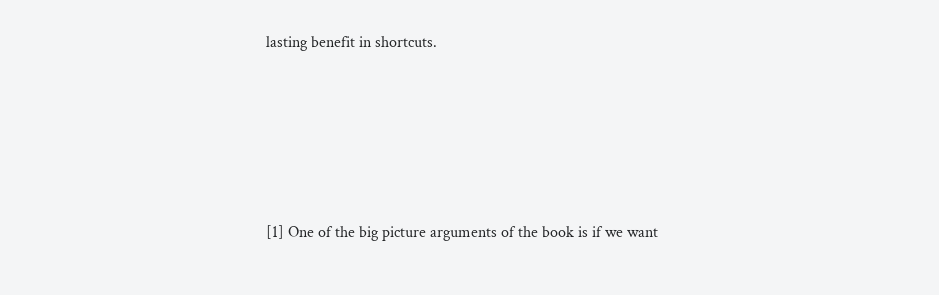lasting benefit in shortcuts.





[1] One of the big picture arguments of the book is if we want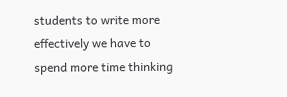students to write more effectively we have to spend more time thinking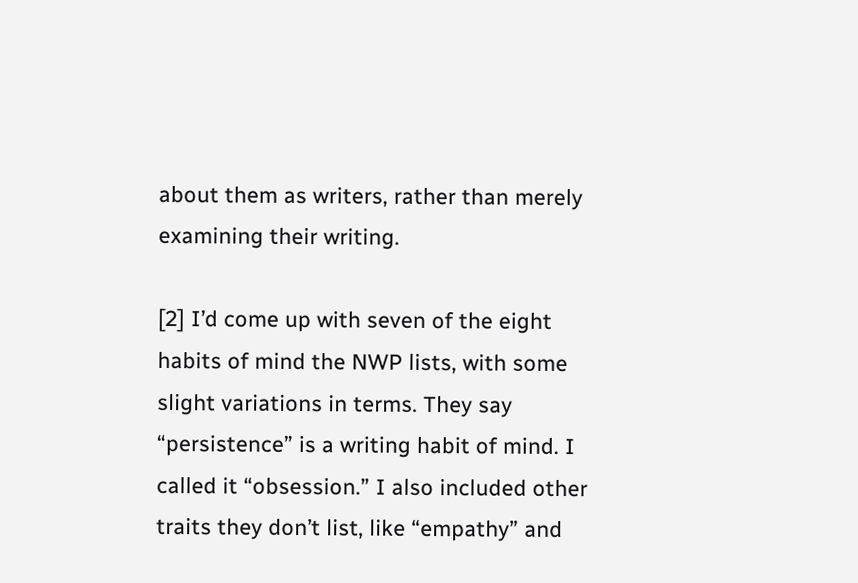about them as writers, rather than merely examining their writing.

[2] I’d come up with seven of the eight habits of mind the NWP lists, with some slight variations in terms. They say “persistence” is a writing habit of mind. I called it “obsession.” I also included other traits they don’t list, like “empathy” and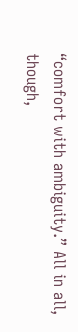“comfort with ambiguity.” All in all, though,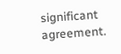significant agreement.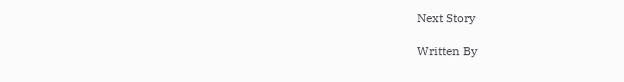Next Story

Written By